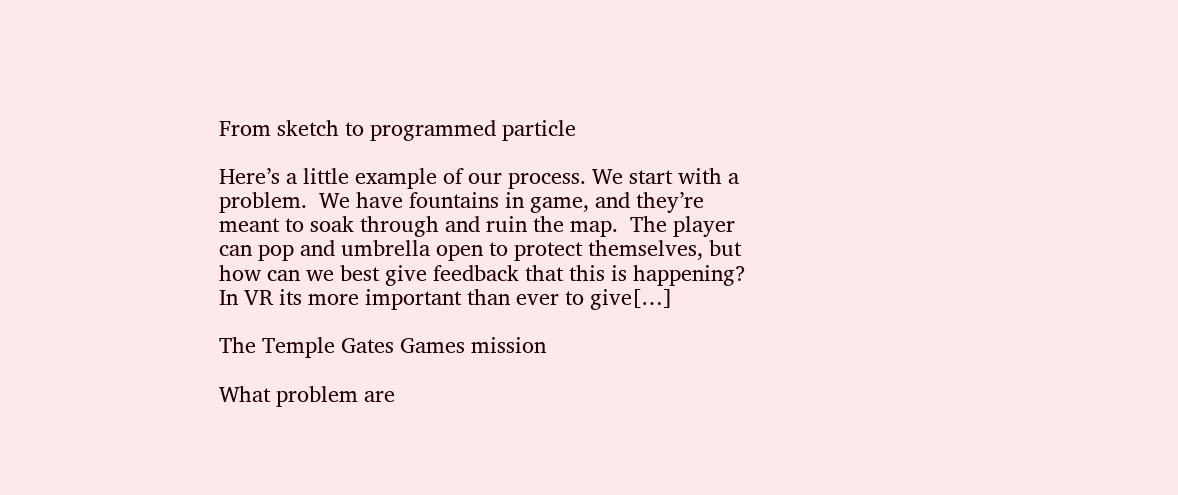From sketch to programmed particle

Here’s a little example of our process. We start with a problem.  We have fountains in game, and they’re meant to soak through and ruin the map.  The player can pop and umbrella open to protect themselves, but how can we best give feedback that this is happening?  In VR its more important than ever to give[…]

The Temple Gates Games mission

What problem are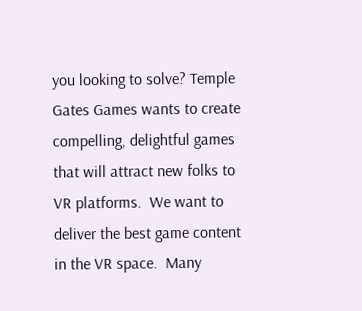you looking to solve? Temple Gates Games wants to create compelling, delightful games that will attract new folks to VR platforms.  We want to deliver the best game content in the VR space.  Many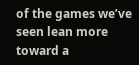of the games we’ve seen lean more toward a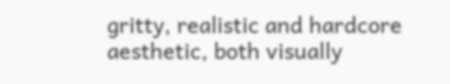gritty, realistic and hardcore aesthetic, both visually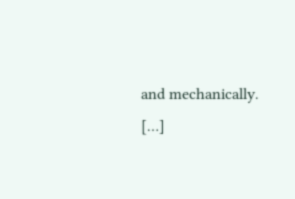and mechanically. […]